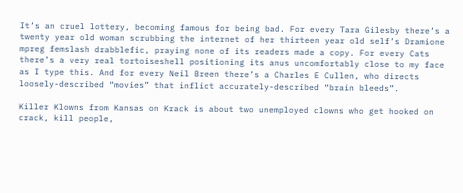It’s an cruel lottery, becoming famous for being bad. For every Tara Gilesby there’s a twenty year old woman scrubbing the internet of her thirteen year old self’s Dramione mpreg femslash drabblefic, praying none of its readers made a copy. For every Cats there’s a very real tortoiseshell positioning its anus uncomfortably close to my face as I type this. And for every Neil Breen there’s a Charles E Cullen, who directs loosely-described “movies” that inflict accurately-described “brain bleeds”.

Killer Klowns from Kansas on Krack is about two unemployed clowns who get hooked on crack, kill people,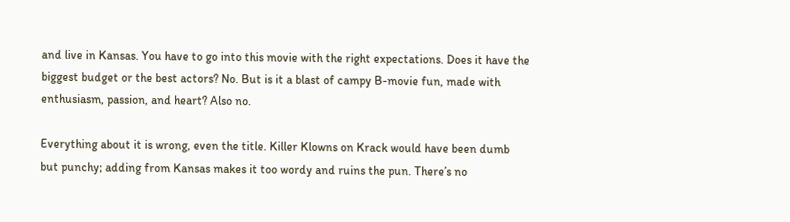and live in Kansas. You have to go into this movie with the right expectations. Does it have the biggest budget or the best actors? No. But is it a blast of campy B-movie fun, made with enthusiasm, passion, and heart? Also no.

Everything about it is wrong, even the title. Killer Klowns on Krack would have been dumb but punchy; adding from Kansas makes it too wordy and ruins the pun. There’s no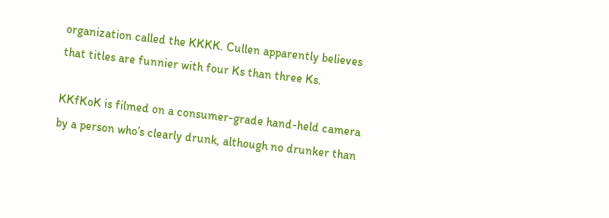organization called the KKKK. Cullen apparently believes that titles are funnier with four Ks than three Ks.

KKfKoK is filmed on a consumer-grade hand-held camera by a person who’s clearly drunk, although no drunker than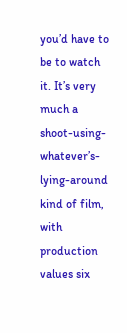you’d have to be to watch it. It’s very much a shoot-using-whatever’s-lying-around kind of film, with production values six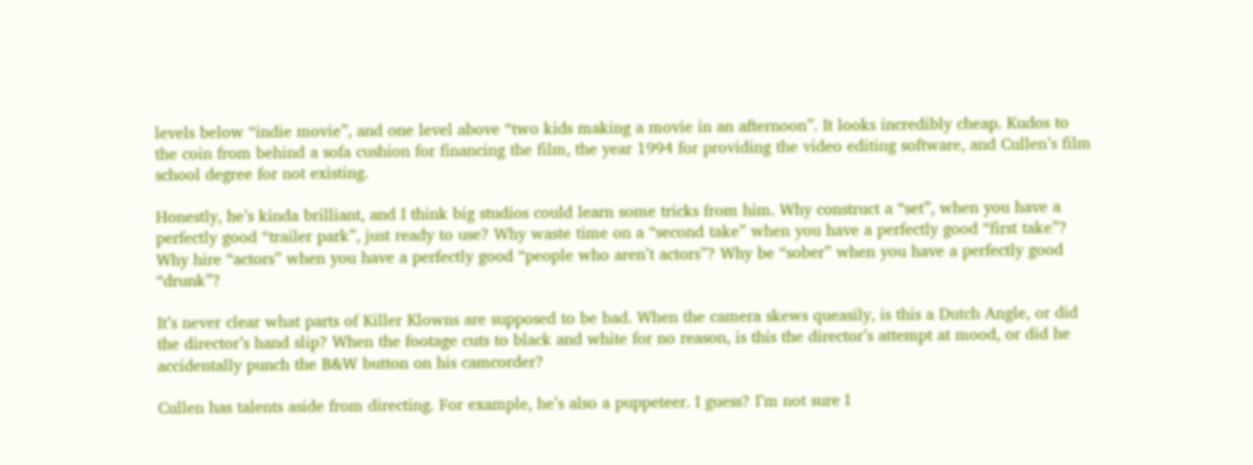levels below “indie movie”, and one level above “two kids making a movie in an afternoon”. It looks incredibly cheap. Kudos to the coin from behind a sofa cushion for financing the film, the year 1994 for providing the video editing software, and Cullen’s film school degree for not existing.

Honestly, he’s kinda brilliant, and I think big studios could learn some tricks from him. Why construct a “set”, when you have a perfectly good “trailer park”, just ready to use? Why waste time on a “second take” when you have a perfectly good “first take”? Why hire “actors” when you have a perfectly good “people who aren’t actors”? Why be “sober” when you have a perfectly good “drunk”?

It’s never clear what parts of Killer Klowns are supposed to be bad. When the camera skews queasily, is this a Dutch Angle, or did the director’s hand slip? When the footage cuts to black and white for no reason, is this the director’s attempt at mood, or did he accidentally punch the B&W button on his camcorder?

Cullen has talents aside from directing. For example, he’s also a puppeteer. I guess? I’m not sure I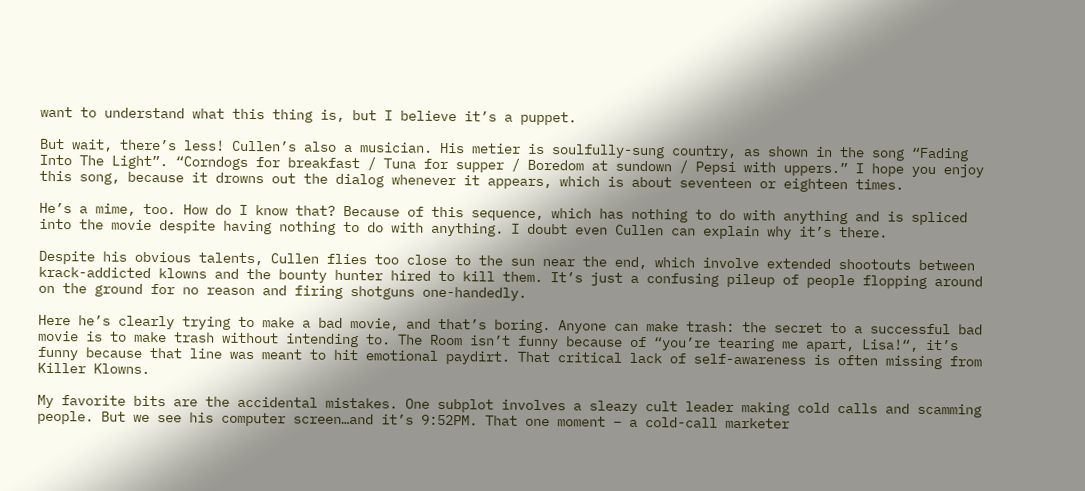want to understand what this thing is, but I believe it’s a puppet.

But wait, there’s less! Cullen’s also a musician. His metier is soulfully-sung country, as shown in the song “Fading Into The Light”. “Corndogs for breakfast / Tuna for supper / Boredom at sundown / Pepsi with uppers.” I hope you enjoy this song, because it drowns out the dialog whenever it appears, which is about seventeen or eighteen times.

He’s a mime, too. How do I know that? Because of this sequence, which has nothing to do with anything and is spliced into the movie despite having nothing to do with anything. I doubt even Cullen can explain why it’s there.

Despite his obvious talents, Cullen flies too close to the sun near the end, which involve extended shootouts between krack-addicted klowns and the bounty hunter hired to kill them. It’s just a confusing pileup of people flopping around on the ground for no reason and firing shotguns one-handedly.

Here he’s clearly trying to make a bad movie, and that’s boring. Anyone can make trash: the secret to a successful bad movie is to make trash without intending to. The Room isn’t funny because of “you’re tearing me apart, Lisa!“, it’s funny because that line was meant to hit emotional paydirt. That critical lack of self-awareness is often missing from Killer Klowns.

My favorite bits are the accidental mistakes. One subplot involves a sleazy cult leader making cold calls and scamming people. But we see his computer screen…and it’s 9:52PM. That one moment – a cold-call marketer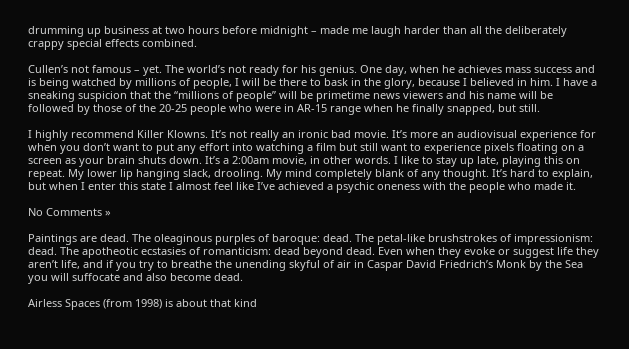drumming up business at two hours before midnight – made me laugh harder than all the deliberately crappy special effects combined.

Cullen’s not famous – yet. The world’s not ready for his genius. One day, when he achieves mass success and is being watched by millions of people, I will be there to bask in the glory, because I believed in him. I have a sneaking suspicion that the “millions of people” will be primetime news viewers and his name will be followed by those of the 20-25 people who were in AR-15 range when he finally snapped, but still.

I highly recommend Killer Klowns. It’s not really an ironic bad movie. It’s more an audiovisual experience for when you don’t want to put any effort into watching a film but still want to experience pixels floating on a screen as your brain shuts down. It’s a 2:00am movie, in other words. I like to stay up late, playing this on repeat. My lower lip hanging slack, drooling. My mind completely blank of any thought. It’s hard to explain, but when I enter this state I almost feel like I’ve achieved a psychic oneness with the people who made it.

No Comments »

Paintings are dead. The oleaginous purples of baroque: dead. The petal-like brushstrokes of impressionism: dead. The apotheotic ecstasies of romanticism: dead beyond dead. Even when they evoke or suggest life they aren’t life, and if you try to breathe the unending skyful of air in Caspar David Friedrich’s Monk by the Sea you will suffocate and also become dead.

Airless Spaces (from 1998) is about that kind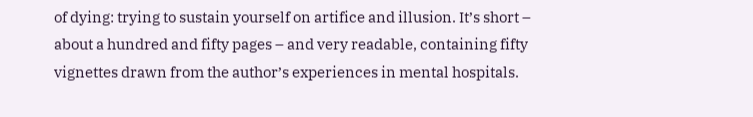of dying: trying to sustain yourself on artifice and illusion. It’s short – about a hundred and fifty pages – and very readable, containing fifty vignettes drawn from the author’s experiences in mental hospitals.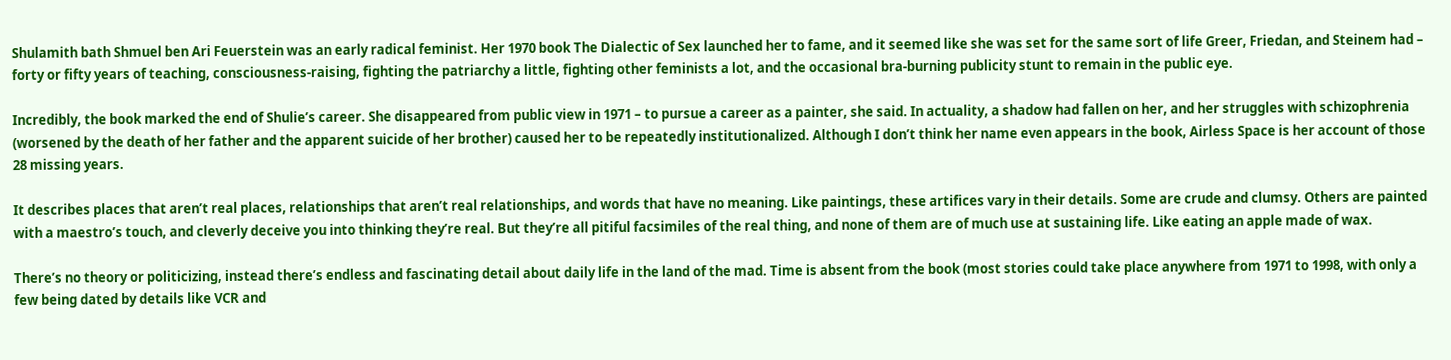Shulamith bath Shmuel ben Ari Feuerstein was an early radical feminist. Her 1970 book The Dialectic of Sex launched her to fame, and it seemed like she was set for the same sort of life Greer, Friedan, and Steinem had – forty or fifty years of teaching, consciousness-raising, fighting the patriarchy a little, fighting other feminists a lot, and the occasional bra-burning publicity stunt to remain in the public eye.

Incredibly, the book marked the end of Shulie’s career. She disappeared from public view in 1971 – to pursue a career as a painter, she said. In actuality, a shadow had fallen on her, and her struggles with schizophrenia (worsened by the death of her father and the apparent suicide of her brother) caused her to be repeatedly institutionalized. Although I don’t think her name even appears in the book, Airless Space is her account of those 28 missing years.

It describes places that aren’t real places, relationships that aren’t real relationships, and words that have no meaning. Like paintings, these artifices vary in their details. Some are crude and clumsy. Others are painted with a maestro’s touch, and cleverly deceive you into thinking they’re real. But they’re all pitiful facsimiles of the real thing, and none of them are of much use at sustaining life. Like eating an apple made of wax.

There’s no theory or politicizing, instead there’s endless and fascinating detail about daily life in the land of the mad. Time is absent from the book (most stories could take place anywhere from 1971 to 1998, with only a few being dated by details like VCR and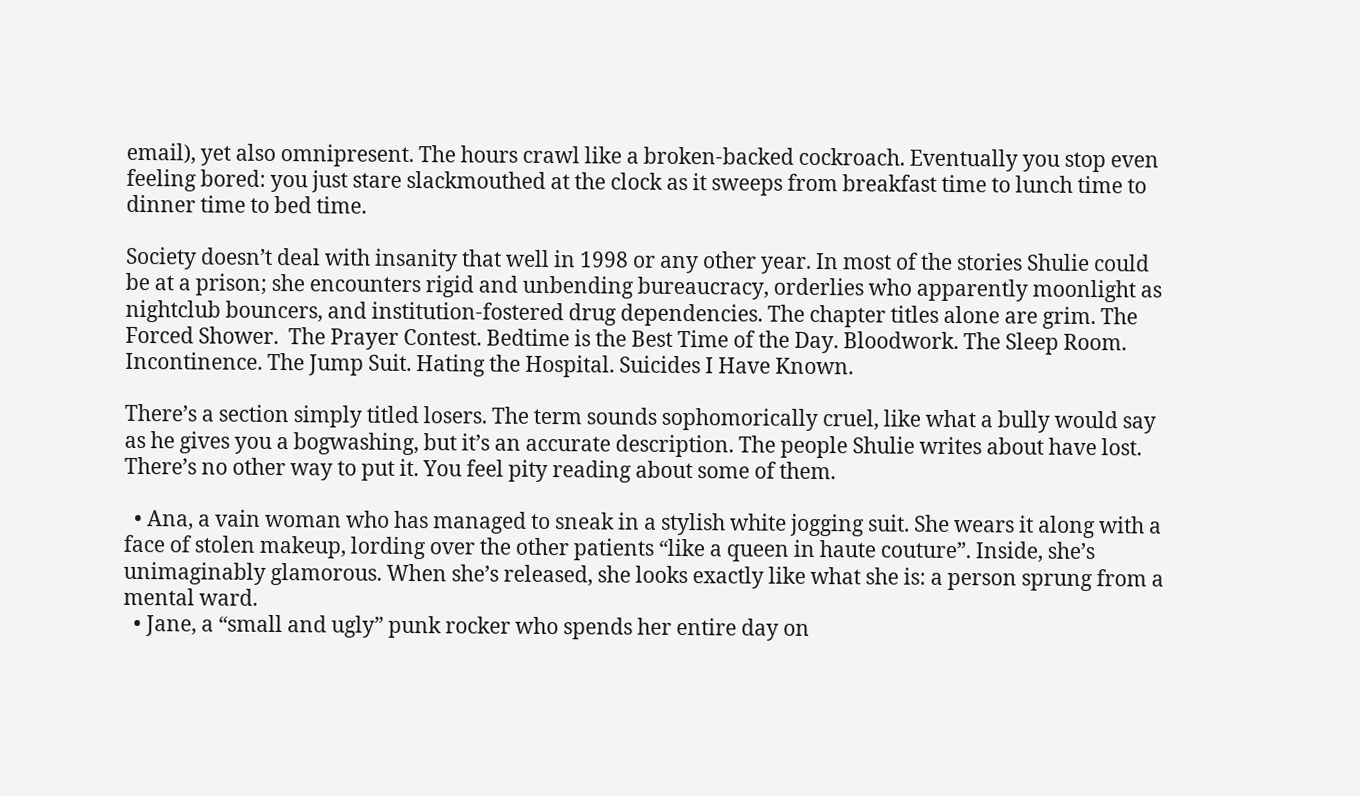email), yet also omnipresent. The hours crawl like a broken-backed cockroach. Eventually you stop even feeling bored: you just stare slackmouthed at the clock as it sweeps from breakfast time to lunch time to dinner time to bed time.

Society doesn’t deal with insanity that well in 1998 or any other year. In most of the stories Shulie could be at a prison; she encounters rigid and unbending bureaucracy, orderlies who apparently moonlight as nightclub bouncers, and institution-fostered drug dependencies. The chapter titles alone are grim. The Forced Shower.  The Prayer Contest. Bedtime is the Best Time of the Day. Bloodwork. The Sleep Room. Incontinence. The Jump Suit. Hating the Hospital. Suicides I Have Known.

There’s a section simply titled losers. The term sounds sophomorically cruel, like what a bully would say as he gives you a bogwashing, but it’s an accurate description. The people Shulie writes about have lost. There’s no other way to put it. You feel pity reading about some of them.

  • Ana, a vain woman who has managed to sneak in a stylish white jogging suit. She wears it along with a face of stolen makeup, lording over the other patients “like a queen in haute couture”. Inside, she’s unimaginably glamorous. When she’s released, she looks exactly like what she is: a person sprung from a mental ward.
  • Jane, a “small and ugly” punk rocker who spends her entire day on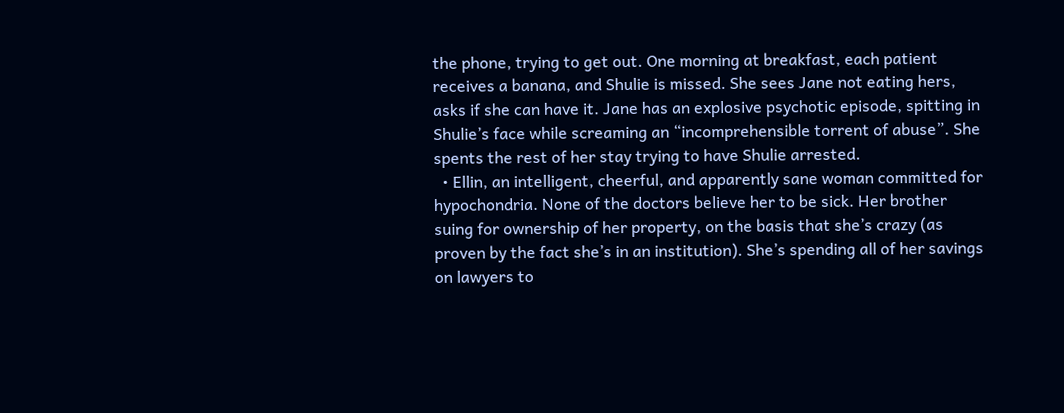the phone, trying to get out. One morning at breakfast, each patient receives a banana, and Shulie is missed. She sees Jane not eating hers, asks if she can have it. Jane has an explosive psychotic episode, spitting in Shulie’s face while screaming an “incomprehensible torrent of abuse”. She spents the rest of her stay trying to have Shulie arrested.
  • Ellin, an intelligent, cheerful, and apparently sane woman committed for hypochondria. None of the doctors believe her to be sick. Her brother suing for ownership of her property, on the basis that she’s crazy (as proven by the fact she’s in an institution). She’s spending all of her savings on lawyers to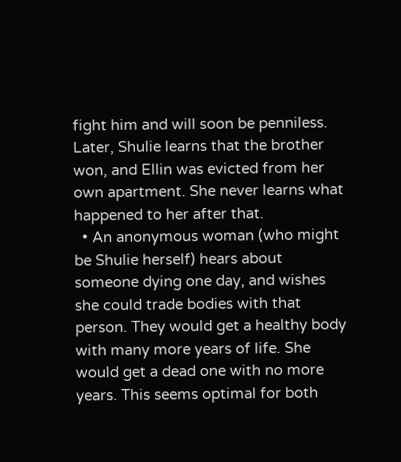fight him and will soon be penniless. Later, Shulie learns that the brother won, and Ellin was evicted from her own apartment. She never learns what happened to her after that.
  • An anonymous woman (who might be Shulie herself) hears about someone dying one day, and wishes she could trade bodies with that person. They would get a healthy body with many more years of life. She would get a dead one with no more years. This seems optimal for both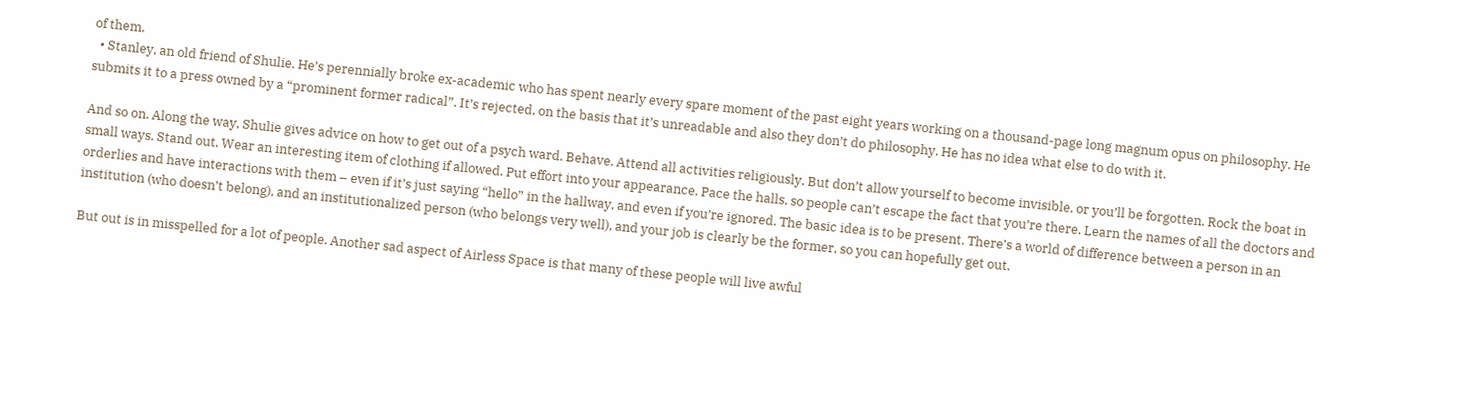of them.
  • Stanley, an old friend of Shulie. He’s perennially broke ex-academic who has spent nearly every spare moment of the past eight years working on a thousand-page long magnum opus on philosophy. He submits it to a press owned by a “prominent former radical”. It’s rejected, on the basis that it’s unreadable and also they don’t do philosophy. He has no idea what else to do with it.

And so on. Along the way, Shulie gives advice on how to get out of a psych ward. Behave. Attend all activities religiously. But don’t allow yourself to become invisible, or you’ll be forgotten. Rock the boat in small ways. Stand out. Wear an interesting item of clothing if allowed. Put effort into your appearance. Pace the halls, so people can’t escape the fact that you’re there. Learn the names of all the doctors and orderlies and have interactions with them – even if it’s just saying “hello” in the hallway, and even if you’re ignored. The basic idea is to be present. There’s a world of difference between a person in an institution (who doesn’t belong), and an institutionalized person (who belongs very well), and your job is clearly be the former, so you can hopefully get out.

But out is in misspelled for a lot of people. Another sad aspect of Airless Space is that many of these people will live awful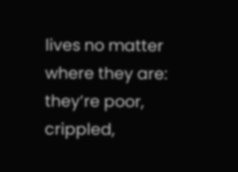lives no matter where they are: they’re poor, crippled,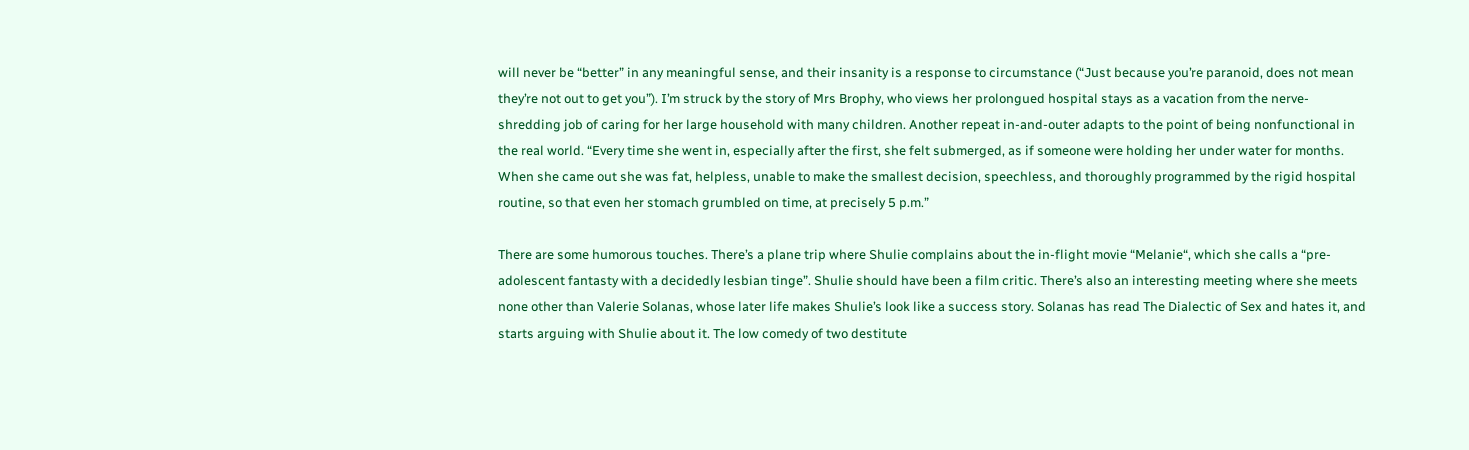will never be “better” in any meaningful sense, and their insanity is a response to circumstance (“Just because you’re paranoid, does not mean they’re not out to get you”). I’m struck by the story of Mrs Brophy, who views her prolongued hospital stays as a vacation from the nerve-shredding job of caring for her large household with many children. Another repeat in-and-outer adapts to the point of being nonfunctional in the real world. “Every time she went in, especially after the first, she felt submerged, as if someone were holding her under water for months. When she came out she was fat, helpless, unable to make the smallest decision, speechless, and thoroughly programmed by the rigid hospital routine, so that even her stomach grumbled on time, at precisely 5 p.m.”

There are some humorous touches. There’s a plane trip where Shulie complains about the in-flight movie “Melanie“, which she calls a “pre-adolescent fantasty with a decidedly lesbian tinge”. Shulie should have been a film critic. There’s also an interesting meeting where she meets none other than Valerie Solanas, whose later life makes Shulie’s look like a success story. Solanas has read The Dialectic of Sex and hates it, and starts arguing with Shulie about it. The low comedy of two destitute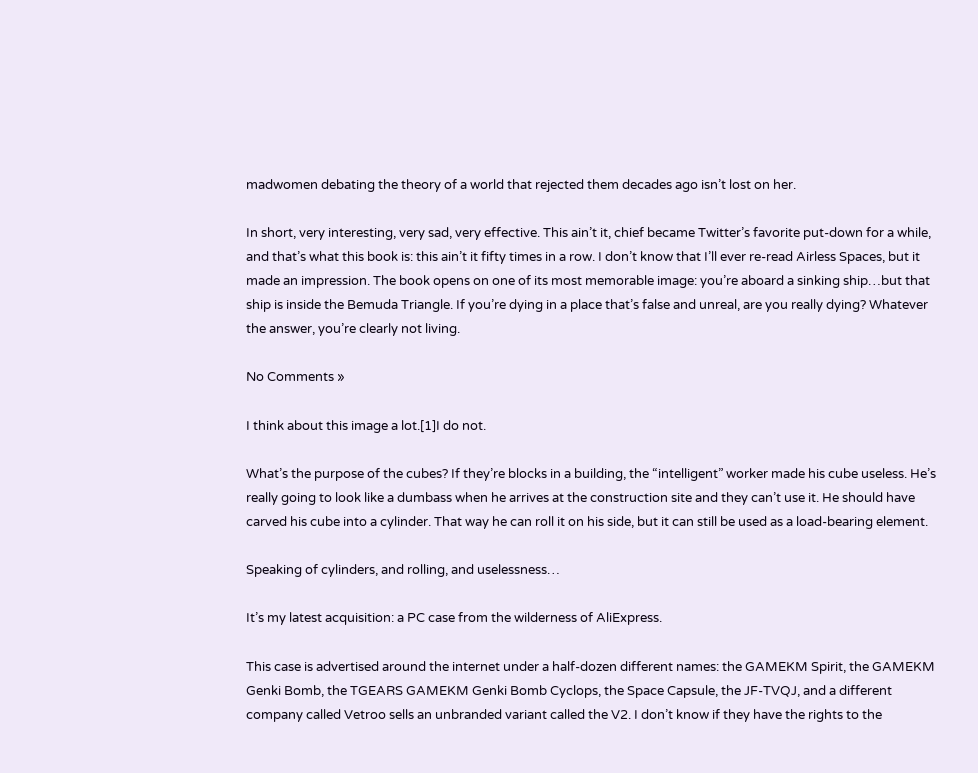madwomen debating the theory of a world that rejected them decades ago isn’t lost on her.

In short, very interesting, very sad, very effective. This ain’t it, chief became Twitter’s favorite put-down for a while, and that’s what this book is: this ain’t it fifty times in a row. I don’t know that I’ll ever re-read Airless Spaces, but it made an impression. The book opens on one of its most memorable image: you’re aboard a sinking ship…but that ship is inside the Bemuda Triangle. If you’re dying in a place that’s false and unreal, are you really dying? Whatever the answer, you’re clearly not living.

No Comments »

I think about this image a lot.[1]I do not.

What’s the purpose of the cubes? If they’re blocks in a building, the “intelligent” worker made his cube useless. He’s really going to look like a dumbass when he arrives at the construction site and they can’t use it. He should have carved his cube into a cylinder. That way he can roll it on his side, but it can still be used as a load-bearing element.

Speaking of cylinders, and rolling, and uselessness…

It’s my latest acquisition: a PC case from the wilderness of AliExpress.

This case is advertised around the internet under a half-dozen different names: the GAMEKM Spirit, the GAMEKM Genki Bomb, the TGEARS GAMEKM Genki Bomb Cyclops, the Space Capsule, the JF-TVQJ, and a different company called Vetroo sells an unbranded variant called the V2. I don’t know if they have the rights to the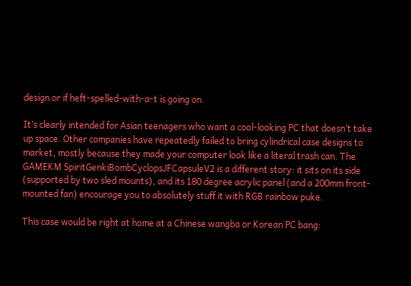design or if heft-spelled-with-a-t is going on.

It’s clearly intended for Asian teenagers who want a cool-looking PC that doesn’t take up space. Other companies have repeatedly failed to bring cylindrical case designs to market, mostly because they made your computer look like a literal trash can. The GAMEKM SpiritGenkiBombCyclopsJFCapsuleV2 is a different story: it sits on its side (supported by two sled mounts), and its 180 degree acrylic panel (and a 200mm front-mounted fan) encourage you to absolutely stuff it with RGB rainbow puke.

This case would be right at home at a Chinese wangba or Korean PC bang: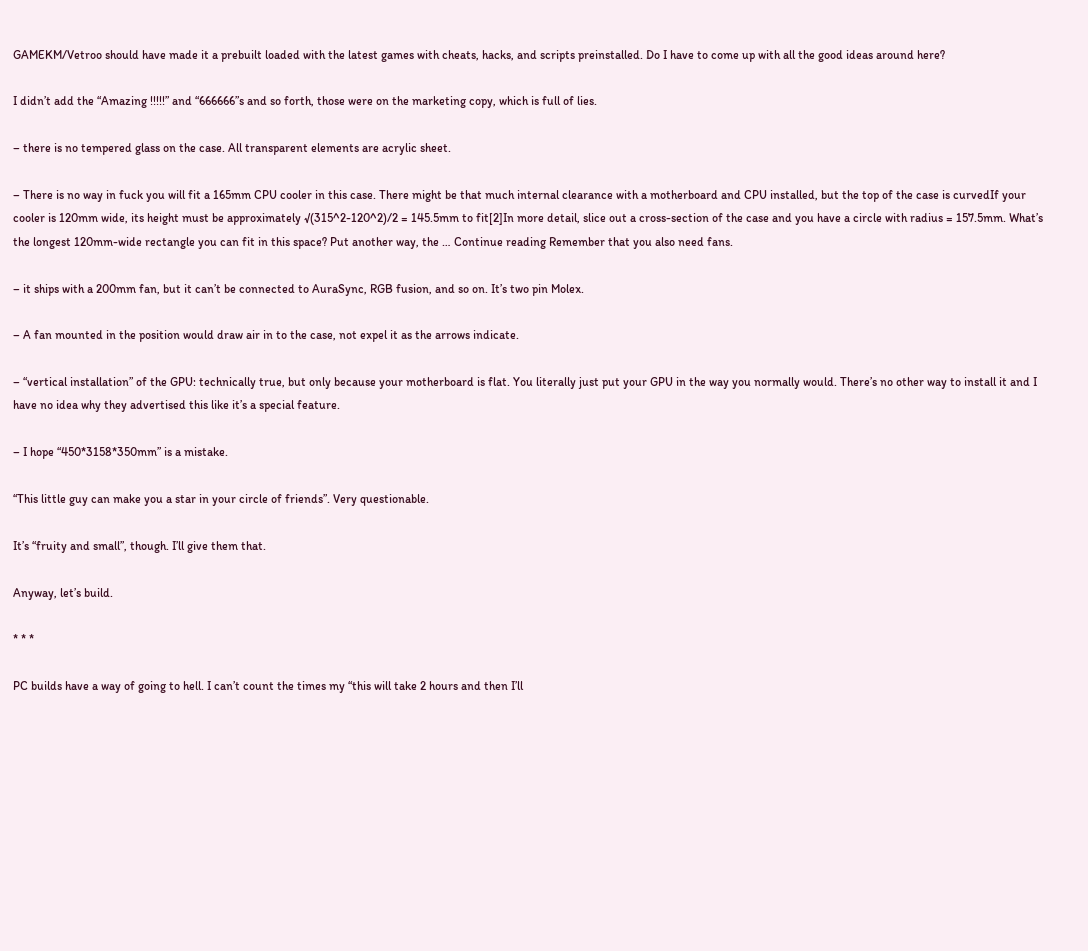GAMEKM/Vetroo should have made it a prebuilt loaded with the latest games with cheats, hacks, and scripts preinstalled. Do I have to come up with all the good ideas around here?

I didn’t add the “Amazing !!!!!” and “666666”s and so forth, those were on the marketing copy, which is full of lies.

– there is no tempered glass on the case. All transparent elements are acrylic sheet.

– There is no way in fuck you will fit a 165mm CPU cooler in this case. There might be that much internal clearance with a motherboard and CPU installed, but the top of the case is curvedIf your cooler is 120mm wide, its height must be approximately √(315^2-120^2)/2 = 145.5mm to fit[2]In more detail, slice out a cross-section of the case and you have a circle with radius = 157.5mm. What’s the longest 120mm-wide rectangle you can fit in this space? Put another way, the … Continue reading Remember that you also need fans.

– it ships with a 200mm fan, but it can’t be connected to AuraSync, RGB fusion, and so on. It’s two pin Molex.

– A fan mounted in the position would draw air in to the case, not expel it as the arrows indicate.

– “vertical installation” of the GPU: technically true, but only because your motherboard is flat. You literally just put your GPU in the way you normally would. There’s no other way to install it and I have no idea why they advertised this like it’s a special feature.

– I hope “450*3158*350mm” is a mistake.

“This little guy can make you a star in your circle of friends”. Very questionable.

It’s “fruity and small”, though. I’ll give them that.

Anyway, let’s build.

* * *

PC builds have a way of going to hell. I can’t count the times my “this will take 2 hours and then I’ll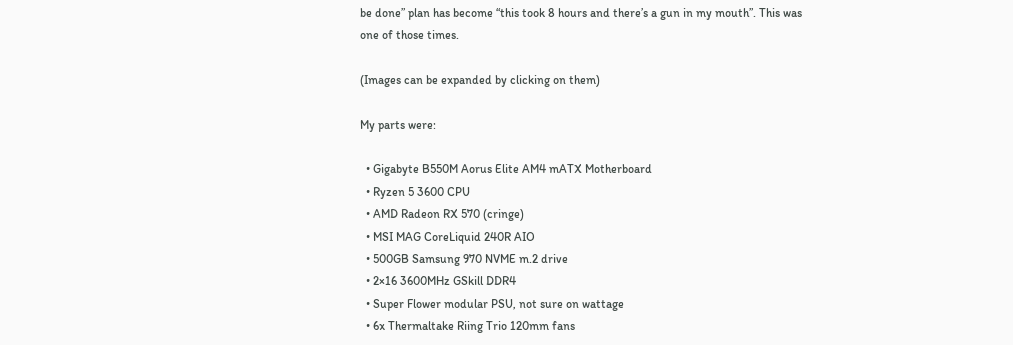be done” plan has become “this took 8 hours and there’s a gun in my mouth”. This was one of those times.

(Images can be expanded by clicking on them)

My parts were:

  • Gigabyte B550M Aorus Elite AM4 mATX Motherboard
  • Ryzen 5 3600 CPU
  • AMD Radeon RX 570 (cringe)
  • MSI MAG CoreLiquid 240R AIO
  • 500GB Samsung 970 NVME m.2 drive
  • 2×16 3600MHz GSkill DDR4
  • Super Flower modular PSU, not sure on wattage
  • 6x Thermaltake Riing Trio 120mm fans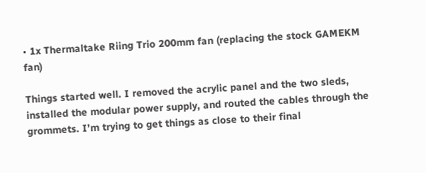• 1x Thermaltake Riing Trio 200mm fan (replacing the stock GAMEKM fan)

Things started well. I removed the acrylic panel and the two sleds, installed the modular power supply, and routed the cables through the grommets. I’m trying to get things as close to their final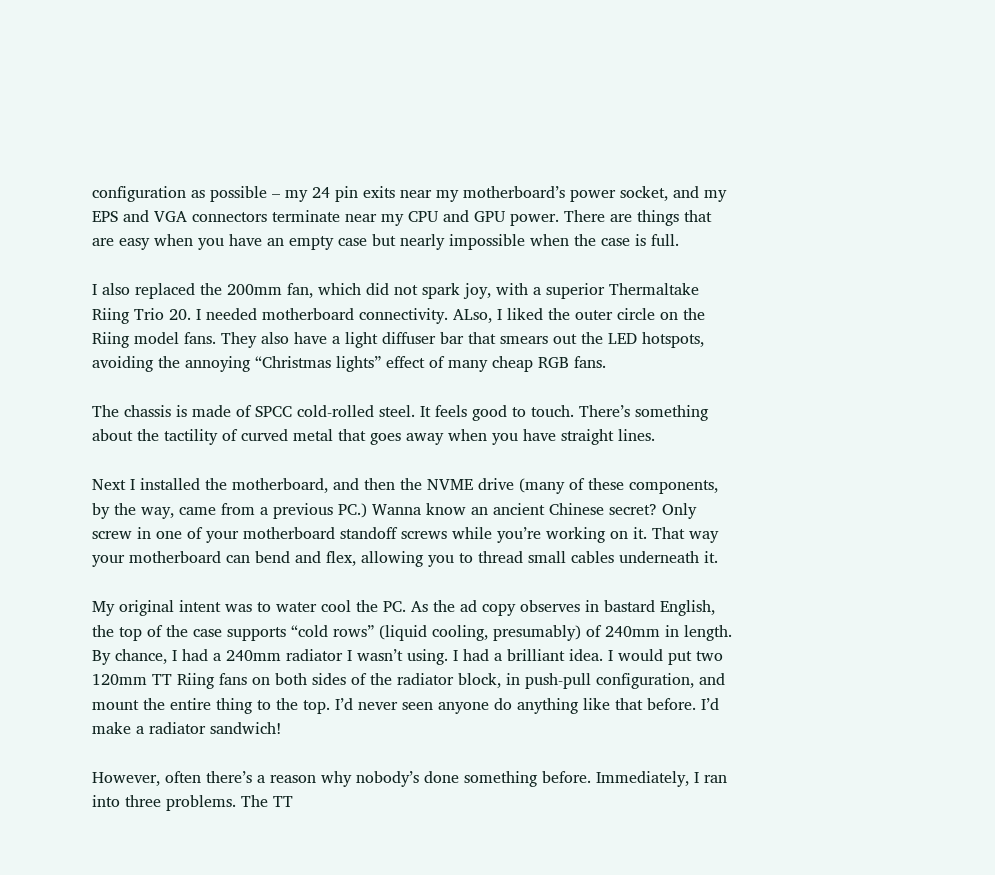configuration as possible – my 24 pin exits near my motherboard’s power socket, and my EPS and VGA connectors terminate near my CPU and GPU power. There are things that are easy when you have an empty case but nearly impossible when the case is full.

I also replaced the 200mm fan, which did not spark joy, with a superior Thermaltake Riing Trio 20. I needed motherboard connectivity. ALso, I liked the outer circle on the Riing model fans. They also have a light diffuser bar that smears out the LED hotspots, avoiding the annoying “Christmas lights” effect of many cheap RGB fans.

The chassis is made of SPCC cold-rolled steel. It feels good to touch. There’s something about the tactility of curved metal that goes away when you have straight lines.

Next I installed the motherboard, and then the NVME drive (many of these components, by the way, came from a previous PC.) Wanna know an ancient Chinese secret? Only screw in one of your motherboard standoff screws while you’re working on it. That way your motherboard can bend and flex, allowing you to thread small cables underneath it.

My original intent was to water cool the PC. As the ad copy observes in bastard English, the top of the case supports “cold rows” (liquid cooling, presumably) of 240mm in length. By chance, I had a 240mm radiator I wasn’t using. I had a brilliant idea. I would put two 120mm TT Riing fans on both sides of the radiator block, in push-pull configuration, and mount the entire thing to the top. I’d never seen anyone do anything like that before. I’d make a radiator sandwich!

However, often there’s a reason why nobody’s done something before. Immediately, I ran into three problems. The TT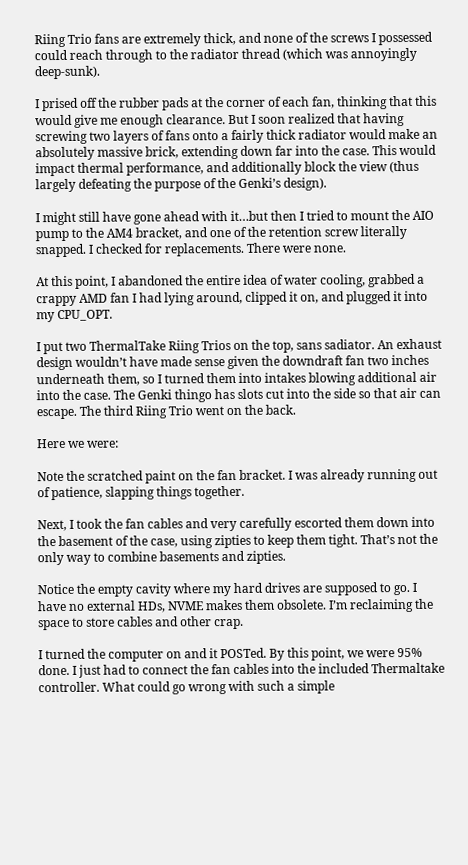Riing Trio fans are extremely thick, and none of the screws I possessed could reach through to the radiator thread (which was annoyingly deep-sunk).

I prised off the rubber pads at the corner of each fan, thinking that this would give me enough clearance. But I soon realized that having screwing two layers of fans onto a fairly thick radiator would make an absolutely massive brick, extending down far into the case. This would impact thermal performance, and additionally block the view (thus largely defeating the purpose of the Genki’s design).

I might still have gone ahead with it…but then I tried to mount the AIO pump to the AM4 bracket, and one of the retention screw literally snapped. I checked for replacements. There were none.

At this point, I abandoned the entire idea of water cooling, grabbed a crappy AMD fan I had lying around, clipped it on, and plugged it into my CPU_OPT.

I put two ThermalTake Riing Trios on the top, sans sadiator. An exhaust design wouldn’t have made sense given the downdraft fan two inches underneath them, so I turned them into intakes blowing additional air into the case. The Genki thingo has slots cut into the side so that air can escape. The third Riing Trio went on the back.

Here we were:

Note the scratched paint on the fan bracket. I was already running out of patience, slapping things together.

Next, I took the fan cables and very carefully escorted them down into the basement of the case, using zipties to keep them tight. That’s not the only way to combine basements and zipties.

Notice the empty cavity where my hard drives are supposed to go. I have no external HDs, NVME makes them obsolete. I’m reclaiming the space to store cables and other crap.

I turned the computer on and it POSTed. By this point, we were 95% done. I just had to connect the fan cables into the included Thermaltake controller. What could go wrong with such a simple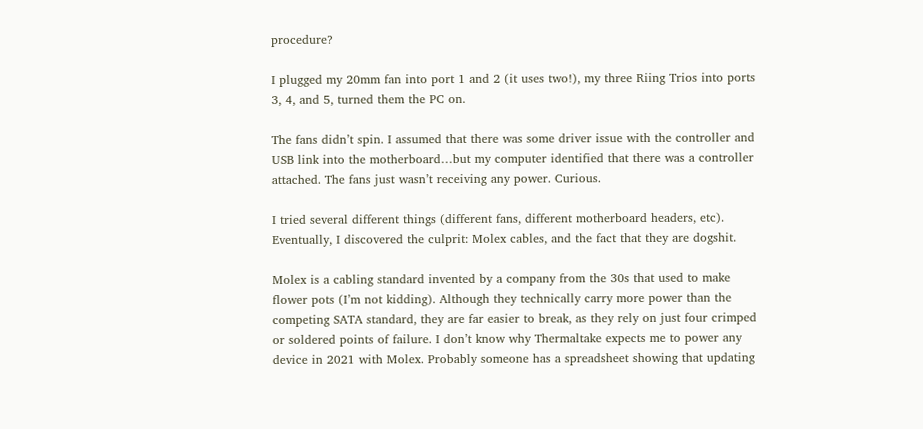procedure?

I plugged my 20mm fan into port 1 and 2 (it uses two!), my three Riing Trios into ports 3, 4, and 5, turned them the PC on.

The fans didn’t spin. I assumed that there was some driver issue with the controller and USB link into the motherboard…but my computer identified that there was a controller attached. The fans just wasn’t receiving any power. Curious.

I tried several different things (different fans, different motherboard headers, etc). Eventually, I discovered the culprit: Molex cables, and the fact that they are dogshit.

Molex is a cabling standard invented by a company from the 30s that used to make flower pots (I’m not kidding). Although they technically carry more power than the competing SATA standard, they are far easier to break, as they rely on just four crimped or soldered points of failure. I don’t know why Thermaltake expects me to power any device in 2021 with Molex. Probably someone has a spreadsheet showing that updating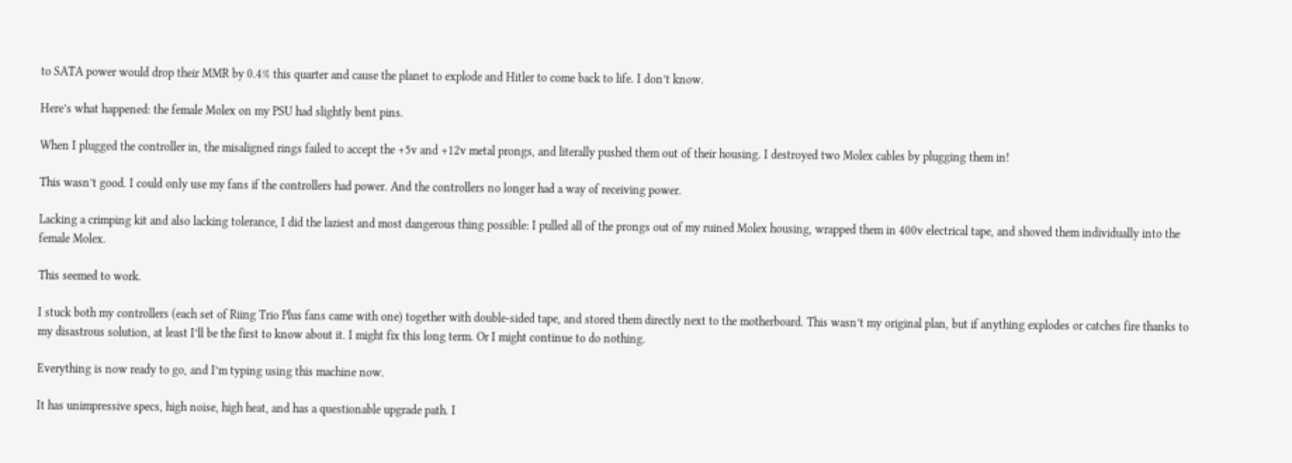to SATA power would drop their MMR by 0.4% this quarter and cause the planet to explode and Hitler to come back to life. I don’t know.

Here’s what happened: the female Molex on my PSU had slightly bent pins.

When I plugged the controller in, the misaligned rings failed to accept the +5v and +12v metal prongs, and literally pushed them out of their housing. I destroyed two Molex cables by plugging them in!

This wasn’t good. I could only use my fans if the controllers had power. And the controllers no longer had a way of receiving power.

Lacking a crimping kit and also lacking tolerance, I did the laziest and most dangerous thing possible: I pulled all of the prongs out of my ruined Molex housing, wrapped them in 400v electrical tape, and shoved them individually into the female Molex.

This seemed to work.

I stuck both my controllers (each set of Riing Trio Plus fans came with one) together with double-sided tape, and stored them directly next to the motherboard. This wasn’t my original plan, but if anything explodes or catches fire thanks to my disastrous solution, at least I’ll be the first to know about it. I might fix this long term. Or I might continue to do nothing.

Everything is now ready to go, and I’m typing using this machine now.

It has unimpressive specs, high noise, high heat, and has a questionable upgrade path. I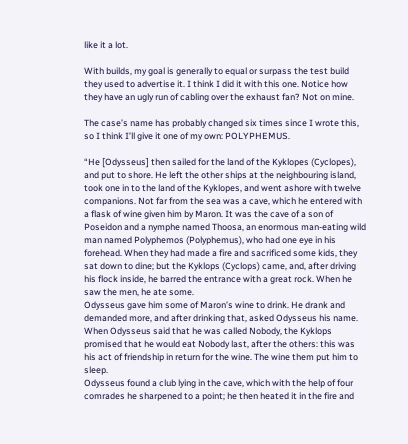like it a lot.

With builds, my goal is generally to equal or surpass the test build they used to advertise it. I think I did it with this one. Notice how they have an ugly run of cabling over the exhaust fan? Not on mine.

The case’s name has probably changed six times since I wrote this, so I think I’ll give it one of my own: POLYPHEMUS.

“He [Odysseus] then sailed for the land of the Kyklopes (Cyclopes), and put to shore. He left the other ships at the neighbouring island, took one in to the land of the Kyklopes, and went ashore with twelve companions. Not far from the sea was a cave, which he entered with a flask of wine given him by Maron. It was the cave of a son of Poseidon and a nymphe named Thoosa, an enormous man-eating wild man named Polyphemos (Polyphemus), who had one eye in his forehead. When they had made a fire and sacrificed some kids, they sat down to dine; but the Kyklops (Cyclops) came, and, after driving his flock inside, he barred the entrance with a great rock. When he saw the men, he ate some.
Odysseus gave him some of Maron’s wine to drink. He drank and demanded more, and after drinking that, asked Odysseus his name. When Odysseus said that he was called Nobody, the Kyklops promised that he would eat Nobody last, after the others: this was his act of friendship in return for the wine. The wine them put him to sleep.
Odysseus found a club lying in the cave, which with the help of four comrades he sharpened to a point; he then heated it in the fire and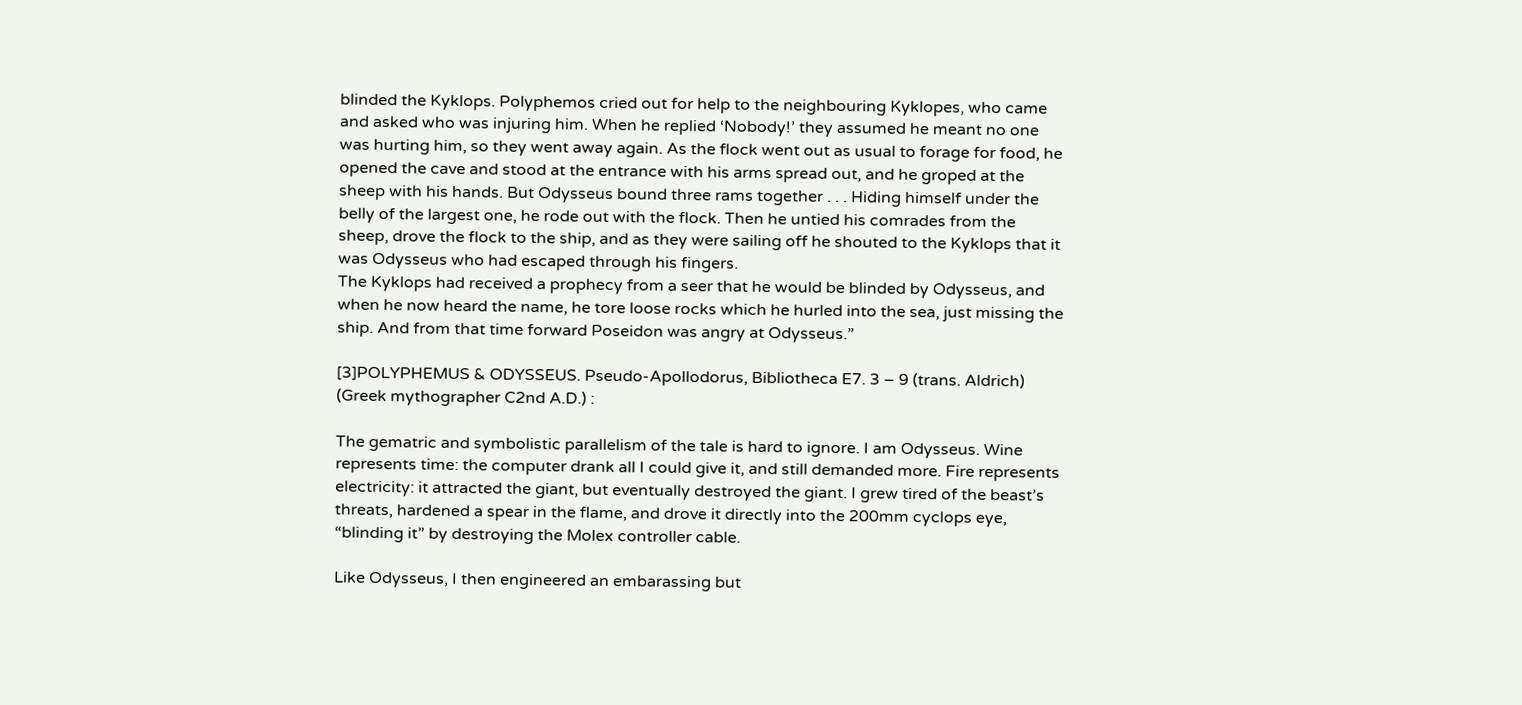blinded the Kyklops. Polyphemos cried out for help to the neighbouring Kyklopes, who came and asked who was injuring him. When he replied ‘Nobody!’ they assumed he meant no one was hurting him, so they went away again. As the flock went out as usual to forage for food, he opened the cave and stood at the entrance with his arms spread out, and he groped at the sheep with his hands. But Odysseus bound three rams together . . . Hiding himself under the belly of the largest one, he rode out with the flock. Then he untied his comrades from the sheep, drove the flock to the ship, and as they were sailing off he shouted to the Kyklops that it was Odysseus who had escaped through his fingers.
The Kyklops had received a prophecy from a seer that he would be blinded by Odysseus, and when he now heard the name, he tore loose rocks which he hurled into the sea, just missing the ship. And from that time forward Poseidon was angry at Odysseus.”

[3]POLYPHEMUS & ODYSSEUS. Pseudo-Apollodorus, Bibliotheca E7. 3 – 9 (trans. Aldrich) (Greek mythographer C2nd A.D.) :

The gematric and symbolistic parallelism of the tale is hard to ignore. I am Odysseus. Wine represents time: the computer drank all I could give it, and still demanded more. Fire represents electricity: it attracted the giant, but eventually destroyed the giant. I grew tired of the beast’s threats, hardened a spear in the flame, and drove it directly into the 200mm cyclops eye, “blinding it” by destroying the Molex controller cable.

Like Odysseus, I then engineered an embarassing but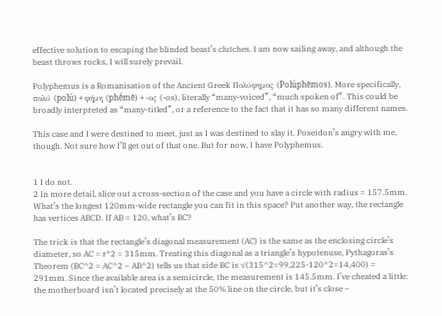effective solution to escaping the blinded beast’s clutches. I am now sailing away, and although the beast throws rocks, I will surely prevail.

Polyphemus is a Romanisation of the Ancient Greek Πολύφημος (Polúphēmos). More specifically, πολύ (polú) + φήμη (phḗmē) + -ος (-os), literally “many-voiced”, “much spoken of”. This could be broadly interpreted as “many-titled”, or a reference to the fact that it has so many different names.

This case and I were destined to meet, just as I was destined to slay it. Poseidon’s angry with me, though. Not sure how I’ll get out of that one. But for now, I have Polyphemus.


1 I do not.
2 In more detail, slice out a cross-section of the case and you have a circle with radius = 157.5mm. What’s the longest 120mm-wide rectangle you can fit in this space? Put another way, the rectangle has vertices ABCD. If AB = 120, what’s BC?

The trick is that the rectangle’s diagonal measurement (AC) is the same as the enclosing circle’s diameter, so AC = r*2 = 315mm. Treating this diagonal as a triangle’s hypotenuse, Pythagoras’s Theorem (BC^2 = AC^2 – AB^2) tells us that side BC is √(315^2=99,225-120^2=14,400) = 291mm. Since the available area is a semicircle, the measurement is 145.5mm. I’ve cheated a little: the motherboard isn’t located precisely at the 50% line on the circle, but it’s close –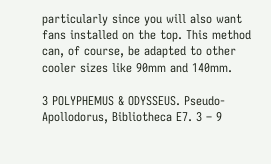particularly since you will also want fans installed on the top. This method can, of course, be adapted to other cooler sizes like 90mm and 140mm.

3 POLYPHEMUS & ODYSSEUS. Pseudo-Apollodorus, Bibliotheca E7. 3 – 9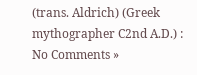(trans. Aldrich) (Greek mythographer C2nd A.D.) :
No Comments »